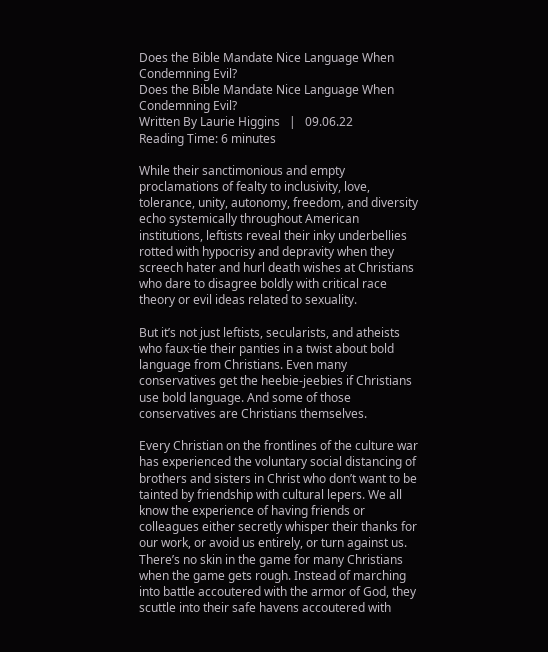Does the Bible Mandate Nice Language When Condemning Evil?
Does the Bible Mandate Nice Language When Condemning Evil?
Written By Laurie Higgins   |   09.06.22
Reading Time: 6 minutes

While their sanctimonious and empty proclamations of fealty to inclusivity, love, tolerance, unity, autonomy, freedom, and diversity echo systemically throughout American institutions, leftists reveal their inky underbellies rotted with hypocrisy and depravity when they screech hater and hurl death wishes at Christians who dare to disagree boldly with critical race theory or evil ideas related to sexuality.

But it’s not just leftists, secularists, and atheists who faux-tie their panties in a twist about bold language from Christians. Even many conservatives get the heebie-jeebies if Christians use bold language. And some of those conservatives are Christians themselves.

Every Christian on the frontlines of the culture war has experienced the voluntary social distancing of brothers and sisters in Christ who don’t want to be tainted by friendship with cultural lepers. We all know the experience of having friends or colleagues either secretly whisper their thanks for our work, or avoid us entirely, or turn against us. There’s no skin in the game for many Christians when the game gets rough. Instead of marching into battle accoutered with the armor of God, they scuttle into their safe havens accoutered with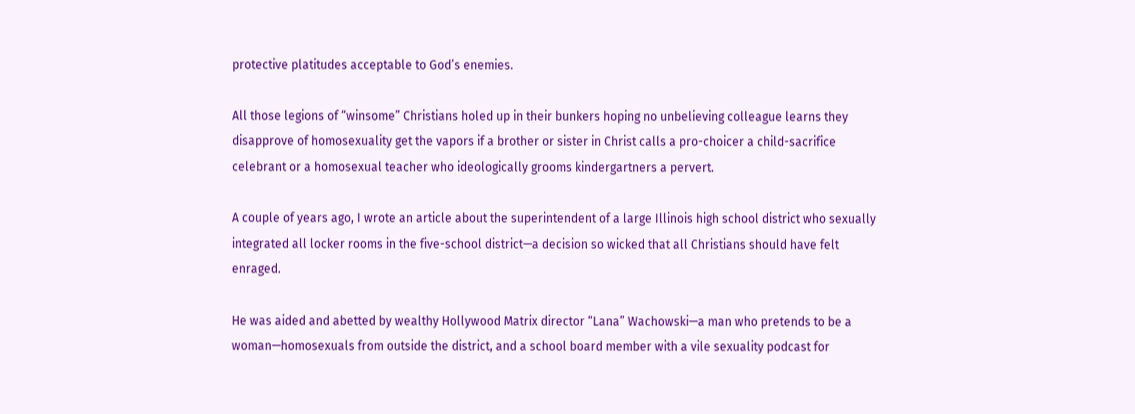protective platitudes acceptable to God’s enemies.

All those legions of “winsome” Christians holed up in their bunkers hoping no unbelieving colleague learns they disapprove of homosexuality get the vapors if a brother or sister in Christ calls a pro-choicer a child-sacrifice celebrant or a homosexual teacher who ideologically grooms kindergartners a pervert.

A couple of years ago, I wrote an article about the superintendent of a large Illinois high school district who sexually integrated all locker rooms in the five-school district—a decision so wicked that all Christians should have felt enraged.

He was aided and abetted by wealthy Hollywood Matrix director “Lana” Wachowski—a man who pretends to be a woman—homosexuals from outside the district, and a school board member with a vile sexuality podcast for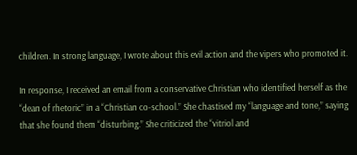children. In strong language, I wrote about this evil action and the vipers who promoted it.

In response, I received an email from a conservative Christian who identified herself as the “dean of rhetoric” in a “Christian co-school.” She chastised my “language and tone,” saying that she found them “disturbing.” She criticized the “vitriol and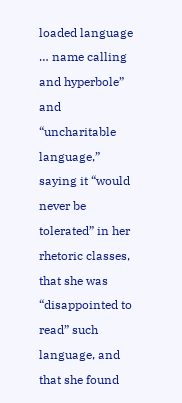loaded language … name calling and hyperbole” and “uncharitable language,” saying it “would never be tolerated” in her rhetoric classes, that she was “disappointed to read” such language, and that she found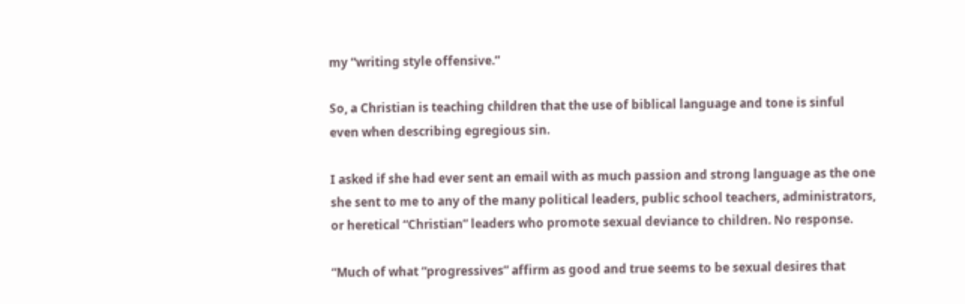my “writing style offensive.”

So, a Christian is teaching children that the use of biblical language and tone is sinful even when describing egregious sin.

I asked if she had ever sent an email with as much passion and strong language as the one she sent to me to any of the many political leaders, public school teachers, administrators, or heretical “Christian” leaders who promote sexual deviance to children. No response.

“Much of what “progressives” affirm as good and true seems to be sexual desires that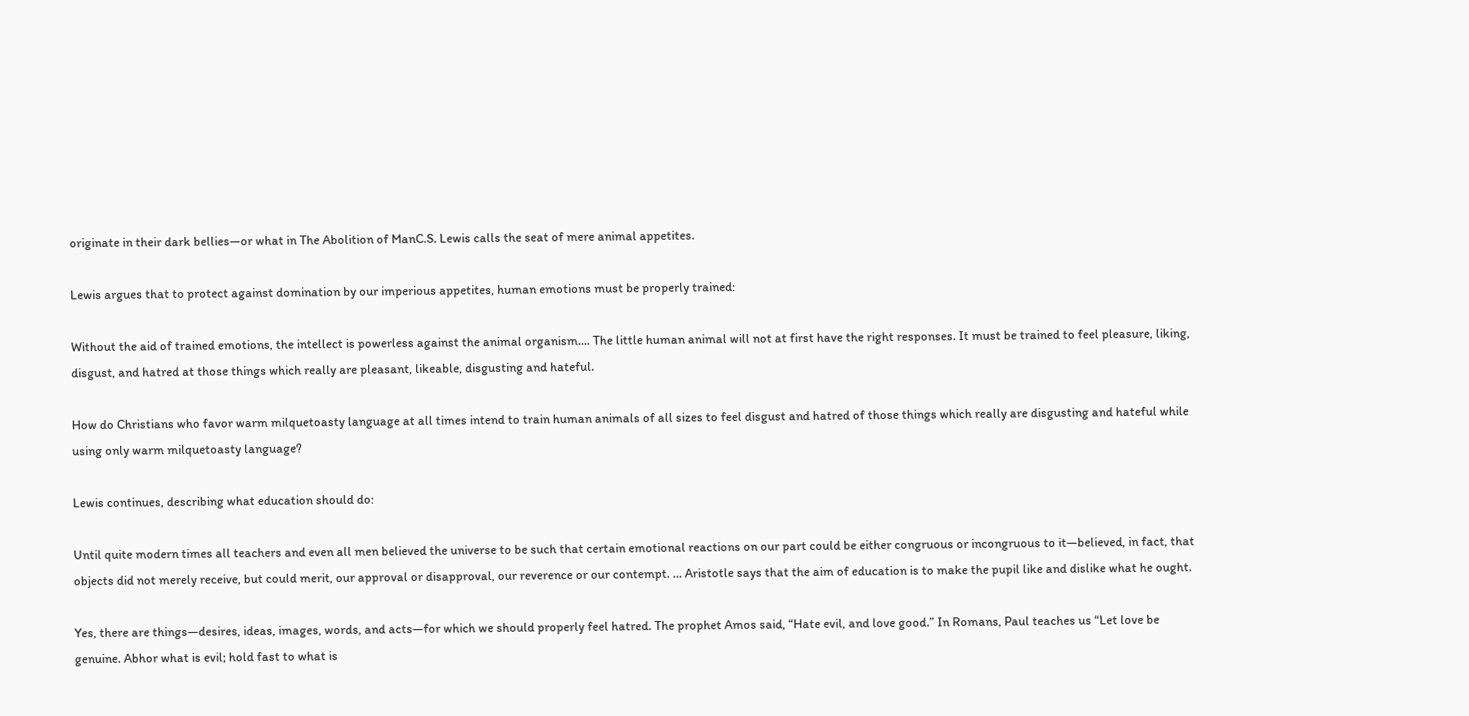originate in their dark bellies—or what in The Abolition of ManC.S. Lewis calls the seat of mere animal appetites.

Lewis argues that to protect against domination by our imperious appetites, human emotions must be properly trained:

Without the aid of trained emotions, the intellect is powerless against the animal organism…. The little human animal will not at first have the right responses. It must be trained to feel pleasure, liking, disgust, and hatred at those things which really are pleasant, likeable, disgusting and hateful.

How do Christians who favor warm milquetoasty language at all times intend to train human animals of all sizes to feel disgust and hatred of those things which really are disgusting and hateful while using only warm milquetoasty language?

Lewis continues, describing what education should do:

Until quite modern times all teachers and even all men believed the universe to be such that certain emotional reactions on our part could be either congruous or incongruous to it—believed, in fact, that objects did not merely receive, but could merit, our approval or disapproval, our reverence or our contempt. … Aristotle says that the aim of education is to make the pupil like and dislike what he ought.

Yes, there are things—desires, ideas, images, words, and acts—for which we should properly feel hatred. The prophet Amos said, “Hate evil, and love good.” In Romans, Paul teaches us “Let love be genuine. Abhor what is evil; hold fast to what is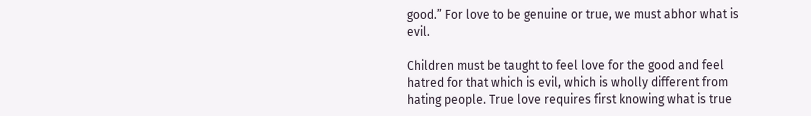good.” For love to be genuine or true, we must abhor what is evil.

Children must be taught to feel love for the good and feel hatred for that which is evil, which is wholly different from hating people. True love requires first knowing what is true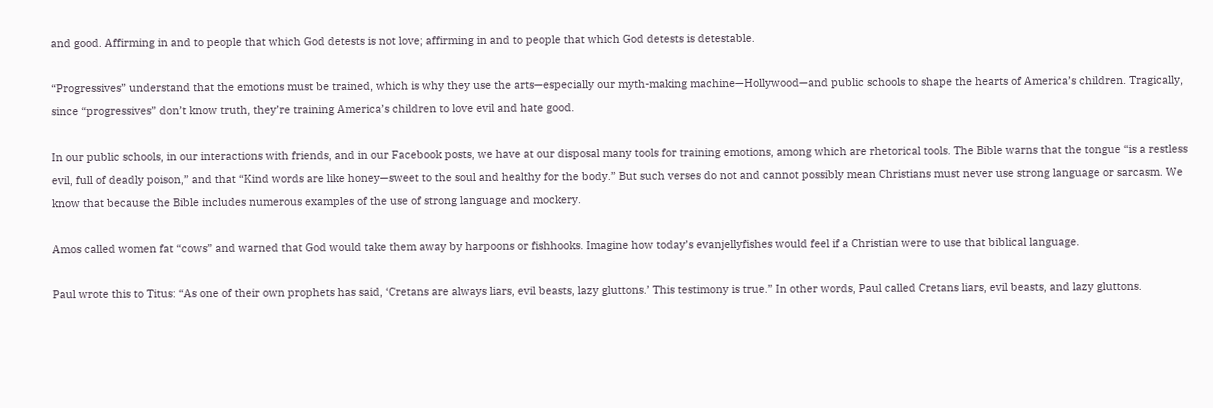and good. Affirming in and to people that which God detests is not love; affirming in and to people that which God detests is detestable.

“Progressives” understand that the emotions must be trained, which is why they use the arts—especially our myth-making machine—Hollywood—and public schools to shape the hearts of America’s children. Tragically, since “progressives” don’t know truth, they’re training America’s children to love evil and hate good.

In our public schools, in our interactions with friends, and in our Facebook posts, we have at our disposal many tools for training emotions, among which are rhetorical tools. The Bible warns that the tongue “is a restless evil, full of deadly poison,” and that “Kind words are like honey—sweet to the soul and healthy for the body.” But such verses do not and cannot possibly mean Christians must never use strong language or sarcasm. We know that because the Bible includes numerous examples of the use of strong language and mockery.

Amos called women fat “cows” and warned that God would take them away by harpoons or fishhooks. Imagine how today’s evanjellyfishes would feel if a Christian were to use that biblical language.

Paul wrote this to Titus: “As one of their own prophets has said, ‘Cretans are always liars, evil beasts, lazy gluttons.’ This testimony is true.” In other words, Paul called Cretans liars, evil beasts, and lazy gluttons.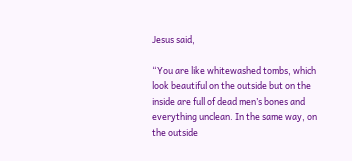Jesus said,

“You are like whitewashed tombs, which look beautiful on the outside but on the inside are full of dead men’s bones and everything unclean. In the same way, on the outside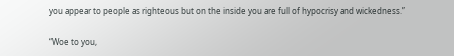you appear to people as righteous but on the inside you are full of hypocrisy and wickedness.”

“Woe to you,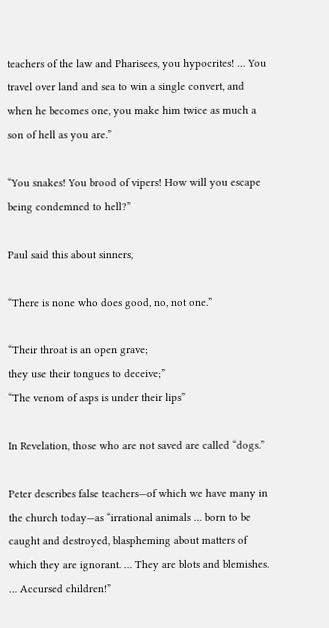teachers of the law and Pharisees, you hypocrites! … You travel over land and sea to win a single convert, and when he becomes one, you make him twice as much a son of hell as you are.”

“You snakes! You brood of vipers! How will you escape being condemned to hell?”

Paul said this about sinners,

“There is none who does good, no, not one.”

“Their throat is an open grave;
they use their tongues to deceive;”
“The venom of asps is under their lips”

In Revelation, those who are not saved are called “dogs.”

Peter describes false teachers—of which we have many in the church today—as “irrational animals … born to be caught and destroyed, blaspheming about matters of which they are ignorant. … They are blots and blemishes. … Accursed children!”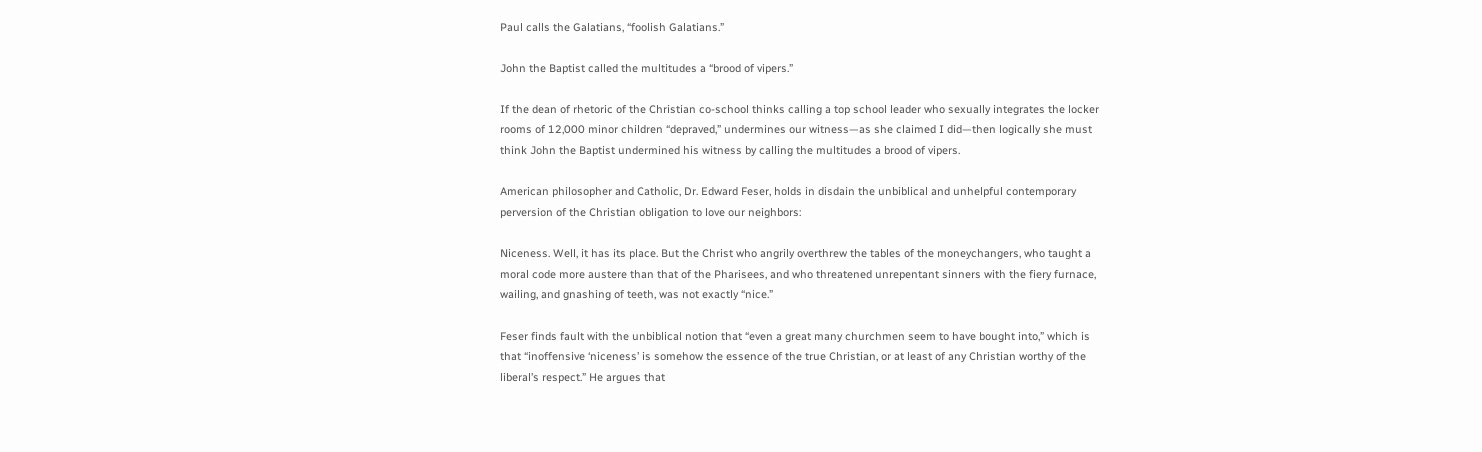Paul calls the Galatians, “foolish Galatians.”

John the Baptist called the multitudes a “brood of vipers.”

If the dean of rhetoric of the Christian co-school thinks calling a top school leader who sexually integrates the locker rooms of 12,000 minor children “depraved,” undermines our witness—as she claimed I did—then logically she must think John the Baptist undermined his witness by calling the multitudes a brood of vipers.

American philosopher and Catholic, Dr. Edward Feser, holds in disdain the unbiblical and unhelpful contemporary perversion of the Christian obligation to love our neighbors:

Niceness. Well, it has its place. But the Christ who angrily overthrew the tables of the moneychangers, who taught a moral code more austere than that of the Pharisees, and who threatened unrepentant sinners with the fiery furnace, wailing, and gnashing of teeth, was not exactly “nice.”

Feser finds fault with the unbiblical notion that “even a great many churchmen seem to have bought into,” which is that “inoffensive ‘niceness’ is somehow the essence of the true Christian, or at least of any Christian worthy of the liberal’s respect.” He argues that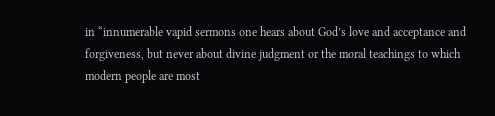in “innumerable vapid sermons one hears about God’s love and acceptance and forgiveness, but never about divine judgment or the moral teachings to which modern people are most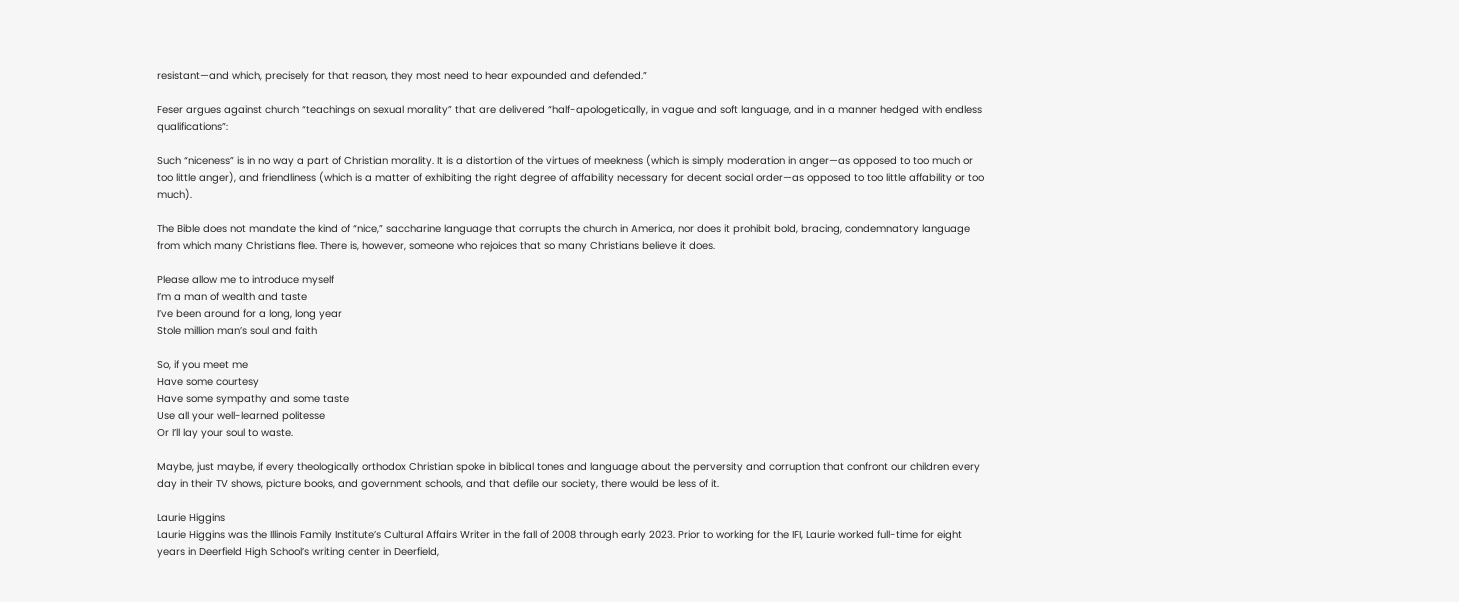resistant—and which, precisely for that reason, they most need to hear expounded and defended.”

Feser argues against church “teachings on sexual morality” that are delivered “half-apologetically, in vague and soft language, and in a manner hedged with endless qualifications”:

Such “niceness” is in no way a part of Christian morality. It is a distortion of the virtues of meekness (which is simply moderation in anger—as opposed to too much or too little anger), and friendliness (which is a matter of exhibiting the right degree of affability necessary for decent social order—as opposed to too little affability or too much).

The Bible does not mandate the kind of “nice,” saccharine language that corrupts the church in America, nor does it prohibit bold, bracing, condemnatory language from which many Christians flee. There is, however, someone who rejoices that so many Christians believe it does.

Please allow me to introduce myself
I’m a man of wealth and taste
I’ve been around for a long, long year
Stole million man’s soul and faith

So, if you meet me
Have some courtesy
Have some sympathy and some taste
Use all your well-learned politesse
Or I’ll lay your soul to waste.

Maybe, just maybe, if every theologically orthodox Christian spoke in biblical tones and language about the perversity and corruption that confront our children every day in their TV shows, picture books, and government schools, and that defile our society, there would be less of it.

Laurie Higgins
Laurie Higgins was the Illinois Family Institute’s Cultural Affairs Writer in the fall of 2008 through early 2023. Prior to working for the IFI, Laurie worked full-time for eight years in Deerfield High School’s writing center in Deerfield,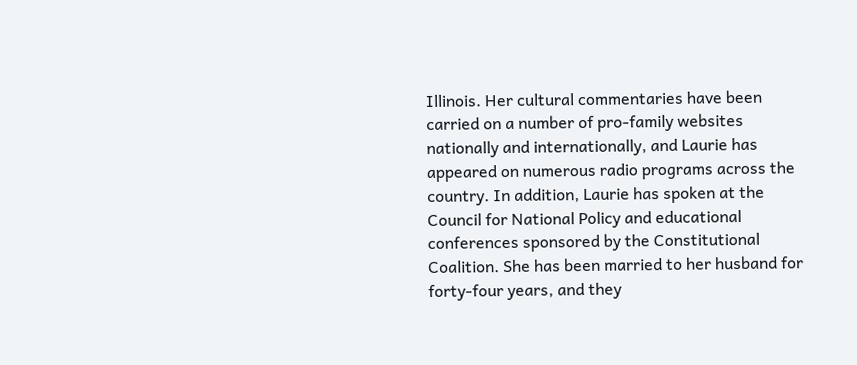Illinois. Her cultural commentaries have been carried on a number of pro-family websites nationally and internationally, and Laurie has appeared on numerous radio programs across the country. In addition, Laurie has spoken at the Council for National Policy and educational conferences sponsored by the Constitutional Coalition. She has been married to her husband for forty-four years, and they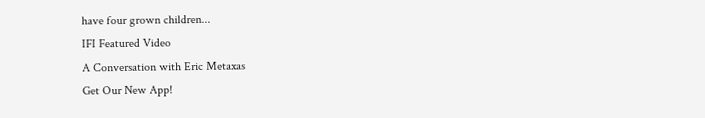have four grown children...
IFI Featured Video
A Conversation with Eric Metaxas
Get Our New App!